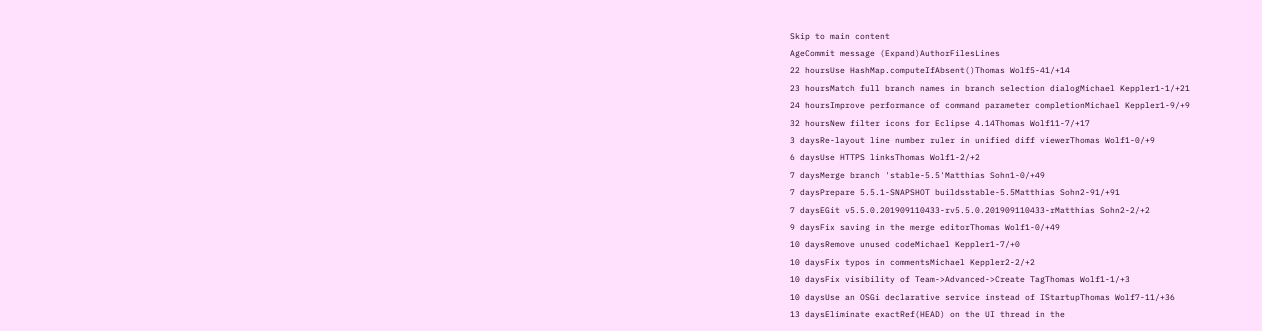Skip to main content
AgeCommit message (Expand)AuthorFilesLines
22 hoursUse HashMap.computeIfAbsent()Thomas Wolf5-41/+14
23 hoursMatch full branch names in branch selection dialogMichael Keppler1-1/+21
24 hoursImprove performance of command parameter completionMichael Keppler1-9/+9
32 hoursNew filter icons for Eclipse 4.14Thomas Wolf11-7/+17
3 daysRe-layout line number ruler in unified diff viewerThomas Wolf1-0/+9
6 daysUse HTTPS linksThomas Wolf1-2/+2
7 daysMerge branch 'stable-5.5'Matthias Sohn1-0/+49
7 daysPrepare 5.5.1-SNAPSHOT buildsstable-5.5Matthias Sohn2-91/+91
7 daysEGit v5.5.0.201909110433-rv5.5.0.201909110433-rMatthias Sohn2-2/+2
9 daysFix saving in the merge editorThomas Wolf1-0/+49
10 daysRemove unused codeMichael Keppler1-7/+0
10 daysFix typos in commentsMichael Keppler2-2/+2
10 daysFix visibility of Team->Advanced->Create TagThomas Wolf1-1/+3
10 daysUse an OSGi declarative service instead of IStartupThomas Wolf7-11/+36
13 daysEliminate exactRef(HEAD) on the UI thread in the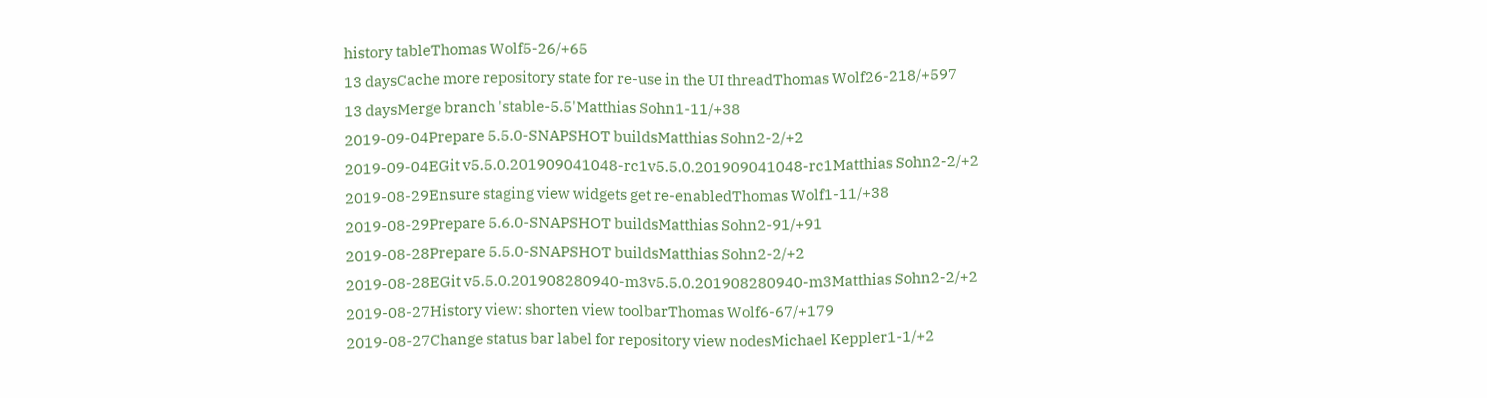history tableThomas Wolf5-26/+65
13 daysCache more repository state for re-use in the UI threadThomas Wolf26-218/+597
13 daysMerge branch 'stable-5.5'Matthias Sohn1-11/+38
2019-09-04Prepare 5.5.0-SNAPSHOT buildsMatthias Sohn2-2/+2
2019-09-04EGit v5.5.0.201909041048-rc1v5.5.0.201909041048-rc1Matthias Sohn2-2/+2
2019-08-29Ensure staging view widgets get re-enabledThomas Wolf1-11/+38
2019-08-29Prepare 5.6.0-SNAPSHOT buildsMatthias Sohn2-91/+91
2019-08-28Prepare 5.5.0-SNAPSHOT buildsMatthias Sohn2-2/+2
2019-08-28EGit v5.5.0.201908280940-m3v5.5.0.201908280940-m3Matthias Sohn2-2/+2
2019-08-27History view: shorten view toolbarThomas Wolf6-67/+179
2019-08-27Change status bar label for repository view nodesMichael Keppler1-1/+2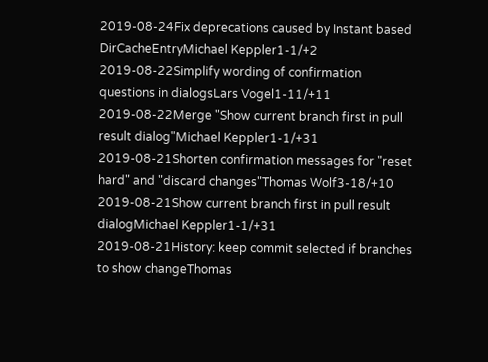2019-08-24Fix deprecations caused by Instant based DirCacheEntryMichael Keppler1-1/+2
2019-08-22Simplify wording of confirmation questions in dialogsLars Vogel1-11/+11
2019-08-22Merge "Show current branch first in pull result dialog"Michael Keppler1-1/+31
2019-08-21Shorten confirmation messages for "reset hard" and "discard changes"Thomas Wolf3-18/+10
2019-08-21Show current branch first in pull result dialogMichael Keppler1-1/+31
2019-08-21History: keep commit selected if branches to show changeThomas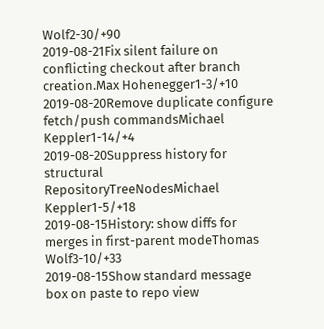Wolf2-30/+90
2019-08-21Fix silent failure on conflicting checkout after branch creation.Max Hohenegger1-3/+10
2019-08-20Remove duplicate configure fetch/push commandsMichael Keppler1-14/+4
2019-08-20Suppress history for structural RepositoryTreeNodesMichael Keppler1-5/+18
2019-08-15History: show diffs for merges in first-parent modeThomas Wolf3-10/+33
2019-08-15Show standard message box on paste to repo view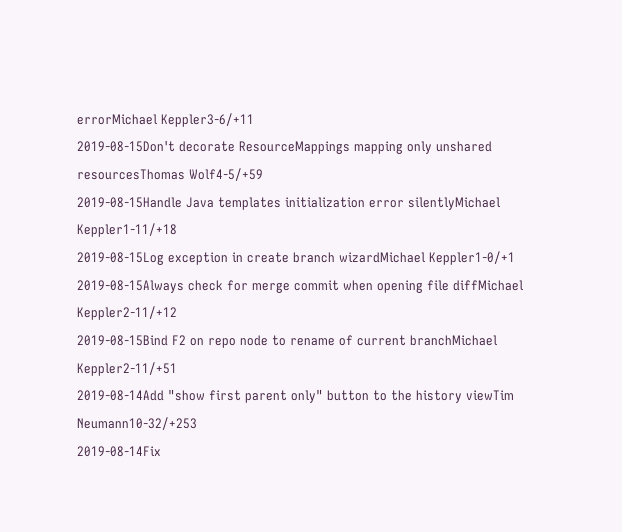errorMichael Keppler3-6/+11
2019-08-15Don't decorate ResourceMappings mapping only unshared resourcesThomas Wolf4-5/+59
2019-08-15Handle Java templates initialization error silentlyMichael Keppler1-11/+18
2019-08-15Log exception in create branch wizardMichael Keppler1-0/+1
2019-08-15Always check for merge commit when opening file diffMichael Keppler2-11/+12
2019-08-15Bind F2 on repo node to rename of current branchMichael Keppler2-11/+51
2019-08-14Add "show first parent only" button to the history viewTim Neumann10-32/+253
2019-08-14Fix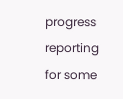progress reporting for some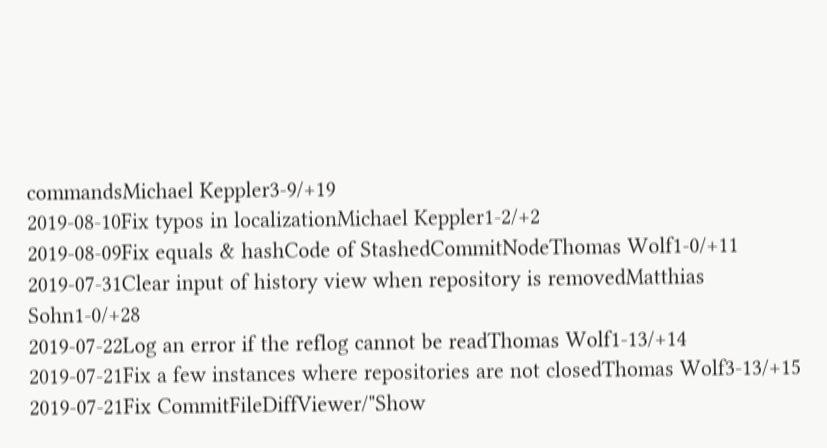commandsMichael Keppler3-9/+19
2019-08-10Fix typos in localizationMichael Keppler1-2/+2
2019-08-09Fix equals & hashCode of StashedCommitNodeThomas Wolf1-0/+11
2019-07-31Clear input of history view when repository is removedMatthias Sohn1-0/+28
2019-07-22Log an error if the reflog cannot be readThomas Wolf1-13/+14
2019-07-21Fix a few instances where repositories are not closedThomas Wolf3-13/+15
2019-07-21Fix CommitFileDiffViewer/"Show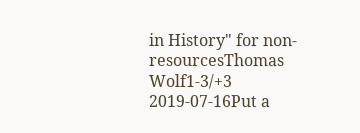in History" for non-resourcesThomas Wolf1-3/+3
2019-07-16Put a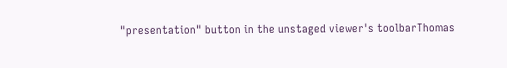"presentation" button in the unstaged viewer's toolbarThomas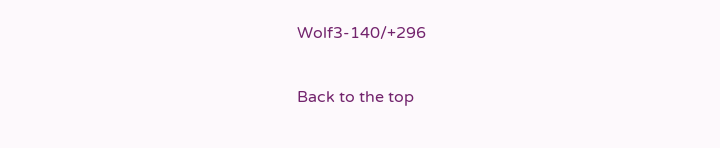Wolf3-140/+296

Back to the top